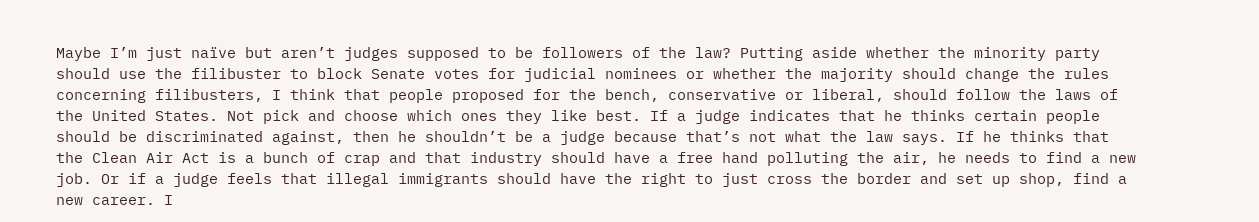Maybe I’m just naïve but aren’t judges supposed to be followers of the law? Putting aside whether the minority party should use the filibuster to block Senate votes for judicial nominees or whether the majority should change the rules concerning filibusters, I think that people proposed for the bench, conservative or liberal, should follow the laws of the United States. Not pick and choose which ones they like best. If a judge indicates that he thinks certain people should be discriminated against, then he shouldn’t be a judge because that’s not what the law says. If he thinks that the Clean Air Act is a bunch of crap and that industry should have a free hand polluting the air, he needs to find a new job. Or if a judge feels that illegal immigrants should have the right to just cross the border and set up shop, find a new career. I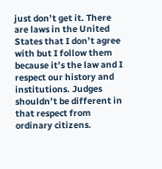just don’t get it. There are laws in the United States that I don’t agree with but I follow them because it’s the law and I respect our history and institutions. Judges shouldn’t be different in that respect from ordinary citizens.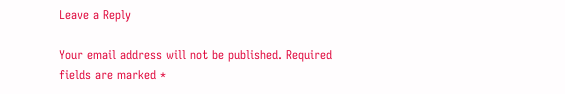Leave a Reply

Your email address will not be published. Required fields are marked *